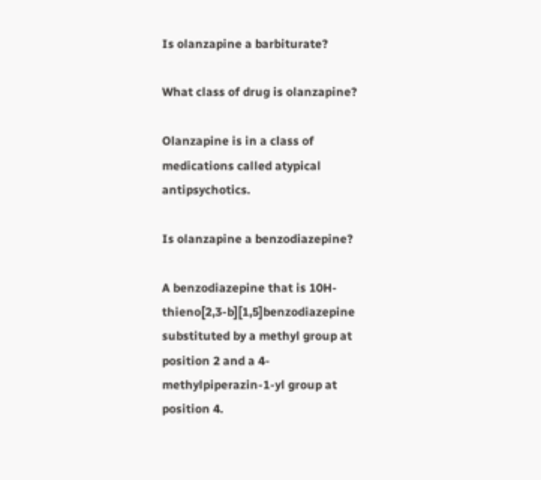Is olanzapine a barbiturate?

What class of drug is olanzapine?

Olanzapine is in a class of medications called atypical antipsychotics.

Is olanzapine a benzodiazepine?

A benzodiazepine that is 10H-thieno[2,3-b][1,5]benzodiazepine substituted by a methyl group at position 2 and a 4-methylpiperazin-1-yl group at position 4.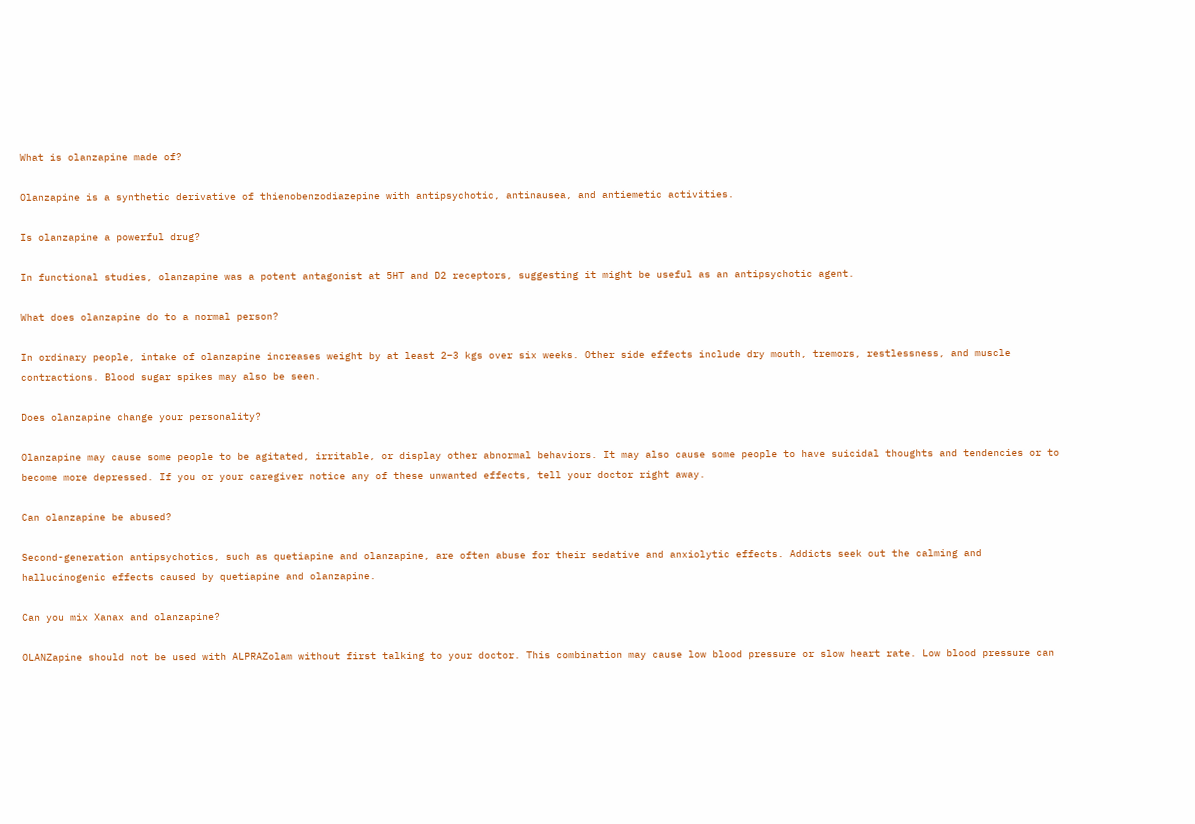What is olanzapine made of?

Olanzapine is a synthetic derivative of thienobenzodiazepine with antipsychotic, antinausea, and antiemetic activities.

Is olanzapine a powerful drug?

In functional studies, olanzapine was a potent antagonist at 5HT and D2 receptors, suggesting it might be useful as an antipsychotic agent.

What does olanzapine do to a normal person?

In ordinary people, intake of olanzapine increases weight by at least 2–3 kgs over six weeks. Other side effects include dry mouth, tremors, restlessness, and muscle contractions. Blood sugar spikes may also be seen.

Does olanzapine change your personality?

Olanzapine may cause some people to be agitated, irritable, or display other abnormal behaviors. It may also cause some people to have suicidal thoughts and tendencies or to become more depressed. If you or your caregiver notice any of these unwanted effects, tell your doctor right away.

Can olanzapine be abused?

Second-generation antipsychotics, such as quetiapine and olanzapine, are often abuse for their sedative and anxiolytic effects. Addicts seek out the calming and hallucinogenic effects caused by quetiapine and olanzapine.

Can you mix Xanax and olanzapine?

OLANZapine should not be used with ALPRAZolam without first talking to your doctor. This combination may cause low blood pressure or slow heart rate. Low blood pressure can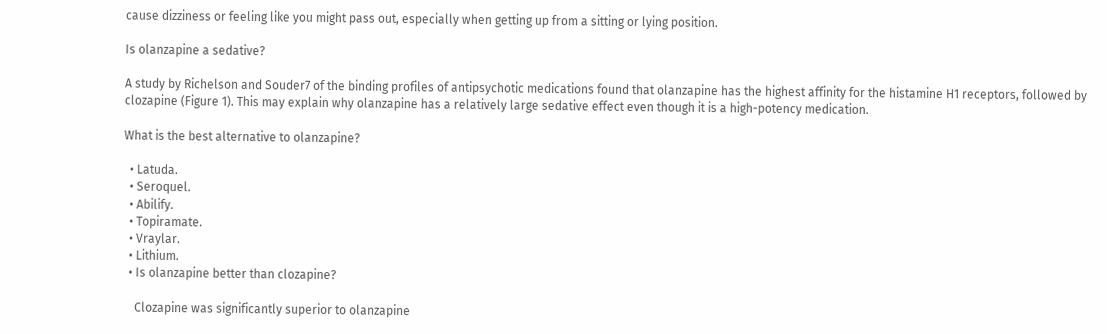cause dizziness or feeling like you might pass out, especially when getting up from a sitting or lying position.

Is olanzapine a sedative?

A study by Richelson and Souder7 of the binding profiles of antipsychotic medications found that olanzapine has the highest affinity for the histamine H1 receptors, followed by clozapine (Figure 1). This may explain why olanzapine has a relatively large sedative effect even though it is a high-potency medication.

What is the best alternative to olanzapine?

  • Latuda.
  • Seroquel.
  • Abilify.
  • Topiramate.
  • Vraylar.
  • Lithium.
  • Is olanzapine better than clozapine?

    Clozapine was significantly superior to olanzapine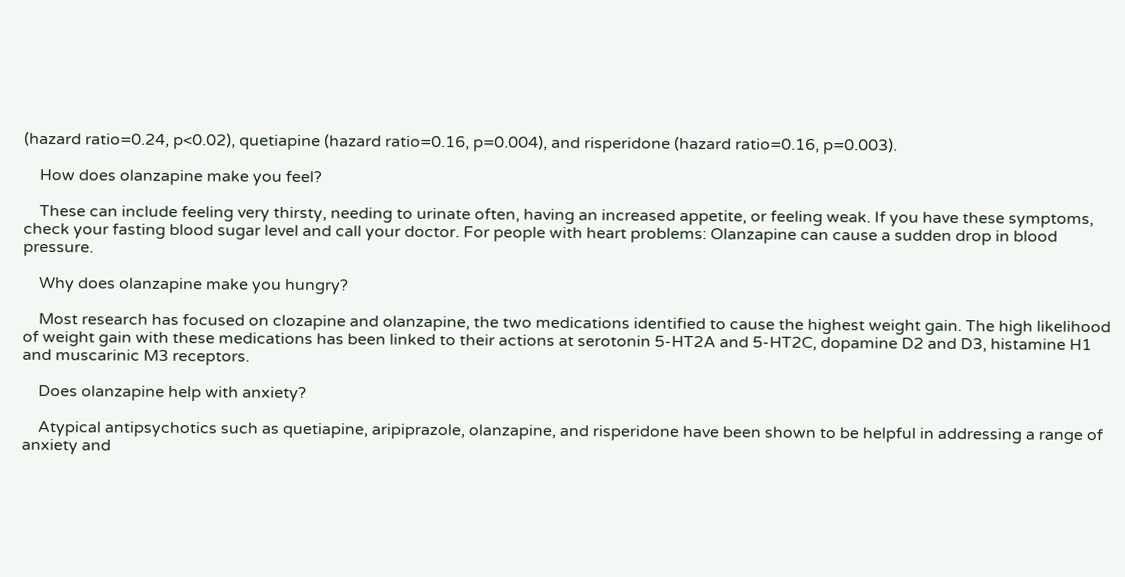(hazard ratio=0.24, p<0.02), quetiapine (hazard ratio=0.16, p=0.004), and risperidone (hazard ratio=0.16, p=0.003).

    How does olanzapine make you feel?

    These can include feeling very thirsty, needing to urinate often, having an increased appetite, or feeling weak. If you have these symptoms, check your fasting blood sugar level and call your doctor. For people with heart problems: Olanzapine can cause a sudden drop in blood pressure.

    Why does olanzapine make you hungry?

    Most research has focused on clozapine and olanzapine, the two medications identified to cause the highest weight gain. The high likelihood of weight gain with these medications has been linked to their actions at serotonin 5-HT2A and 5-HT2C, dopamine D2 and D3, histamine H1 and muscarinic M3 receptors.

    Does olanzapine help with anxiety?

    Atypical antipsychotics such as quetiapine, aripiprazole, olanzapine, and risperidone have been shown to be helpful in addressing a range of anxiety and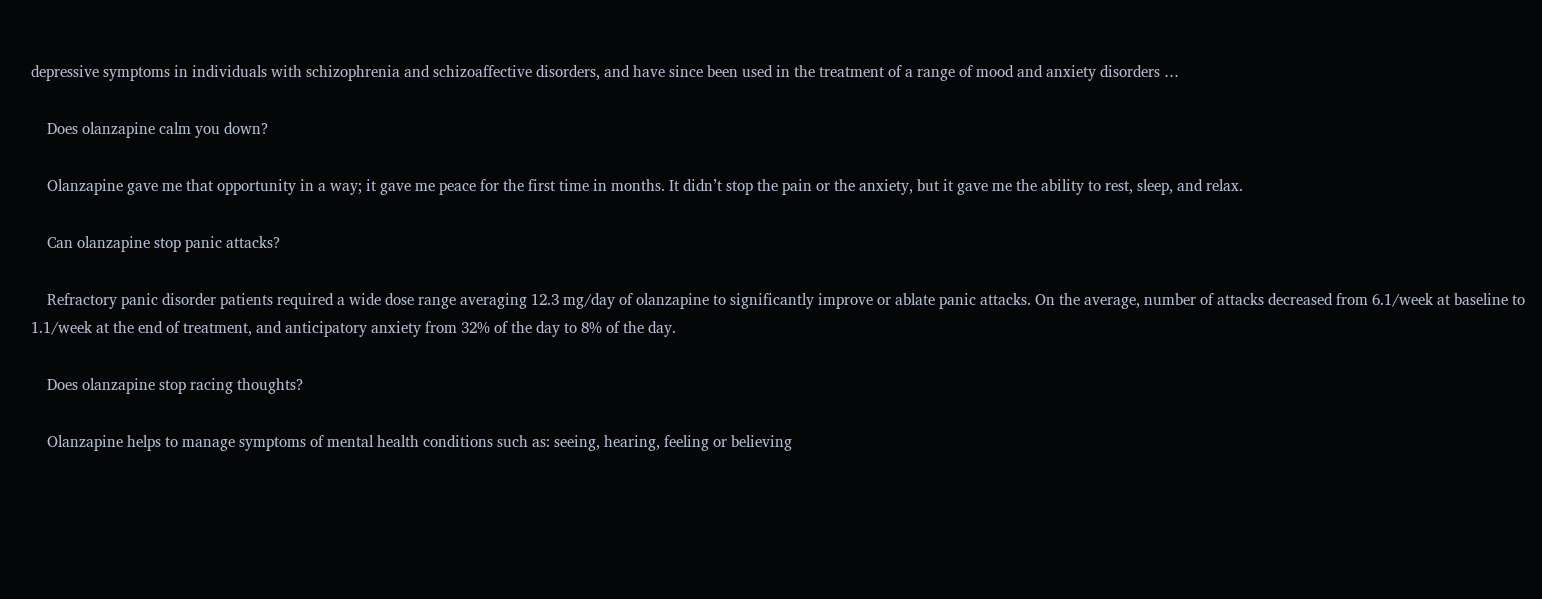depressive symptoms in individuals with schizophrenia and schizoaffective disorders, and have since been used in the treatment of a range of mood and anxiety disorders …

    Does olanzapine calm you down?

    Olanzapine gave me that opportunity in a way; it gave me peace for the first time in months. It didn’t stop the pain or the anxiety, but it gave me the ability to rest, sleep, and relax.

    Can olanzapine stop panic attacks?

    Refractory panic disorder patients required a wide dose range averaging 12.3 mg/day of olanzapine to significantly improve or ablate panic attacks. On the average, number of attacks decreased from 6.1/week at baseline to 1.1/week at the end of treatment, and anticipatory anxiety from 32% of the day to 8% of the day.

    Does olanzapine stop racing thoughts?

    Olanzapine helps to manage symptoms of mental health conditions such as: seeing, hearing, feeling or believing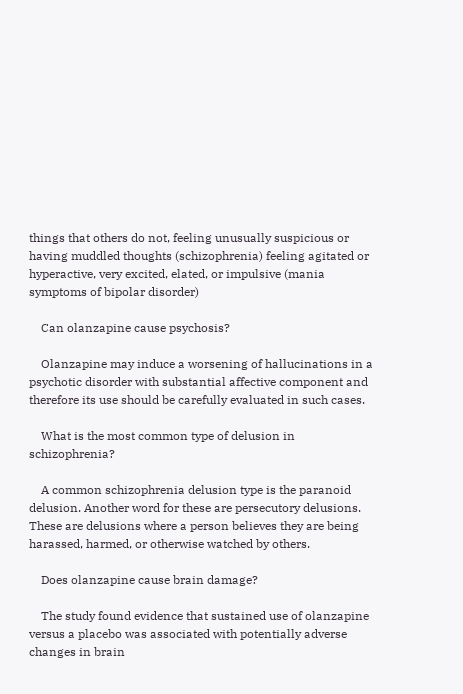things that others do not, feeling unusually suspicious or having muddled thoughts (schizophrenia) feeling agitated or hyperactive, very excited, elated, or impulsive (mania symptoms of bipolar disorder)

    Can olanzapine cause psychosis?

    Olanzapine may induce a worsening of hallucinations in a psychotic disorder with substantial affective component and therefore its use should be carefully evaluated in such cases.

    What is the most common type of delusion in schizophrenia?

    A common schizophrenia delusion type is the paranoid delusion. Another word for these are persecutory delusions. These are delusions where a person believes they are being harassed, harmed, or otherwise watched by others.

    Does olanzapine cause brain damage?

    The study found evidence that sustained use of olanzapine versus a placebo was associated with potentially adverse changes in brain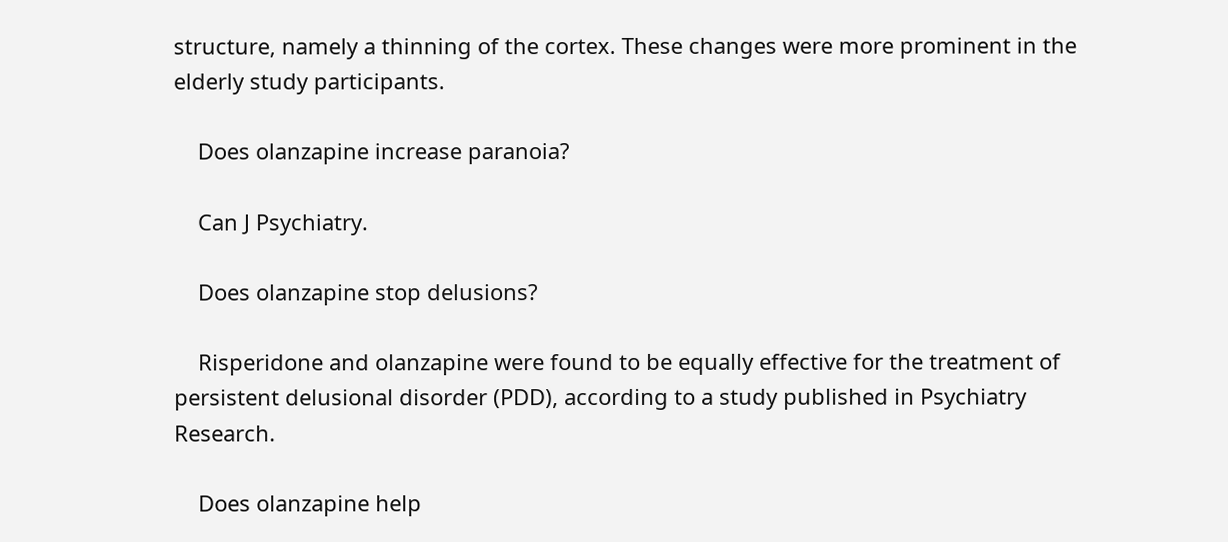structure, namely a thinning of the cortex. These changes were more prominent in the elderly study participants.

    Does olanzapine increase paranoia?

    Can J Psychiatry.

    Does olanzapine stop delusions?

    Risperidone and olanzapine were found to be equally effective for the treatment of persistent delusional disorder (PDD), according to a study published in Psychiatry Research.

    Does olanzapine help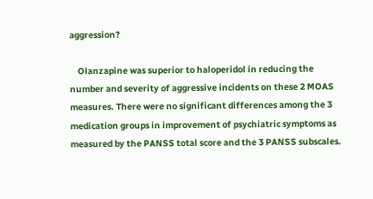aggression?

    Olanzapine was superior to haloperidol in reducing the number and severity of aggressive incidents on these 2 MOAS measures. There were no significant differences among the 3 medication groups in improvement of psychiatric symptoms as measured by the PANSS total score and the 3 PANSS subscales.